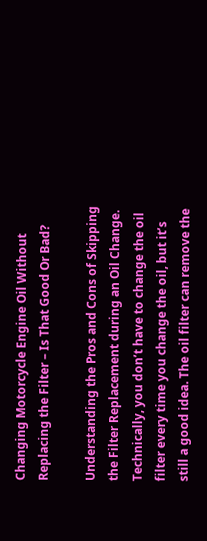Changing Motorcycle Engine Oil Without Replacing the Filter – Is That Good Or Bad?

Understanding the Pros and Cons of Skipping the Filter Replacement during an Oil Change. Technically, you don’t have to change the oil filter every time you change the oil, but it’s still a good idea. The oil filter can remove the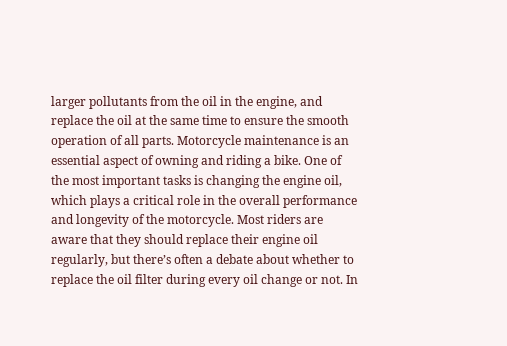larger pollutants from the oil in the engine, and replace the oil at the same time to ensure the smooth operation of all parts. Motorcycle maintenance is an essential aspect of owning and riding a bike. One of the most important tasks is changing the engine oil, which plays a critical role in the overall performance and longevity of the motorcycle. Most riders are aware that they should replace their engine oil regularly, but there’s often a debate about whether to replace the oil filter during every oil change or not. In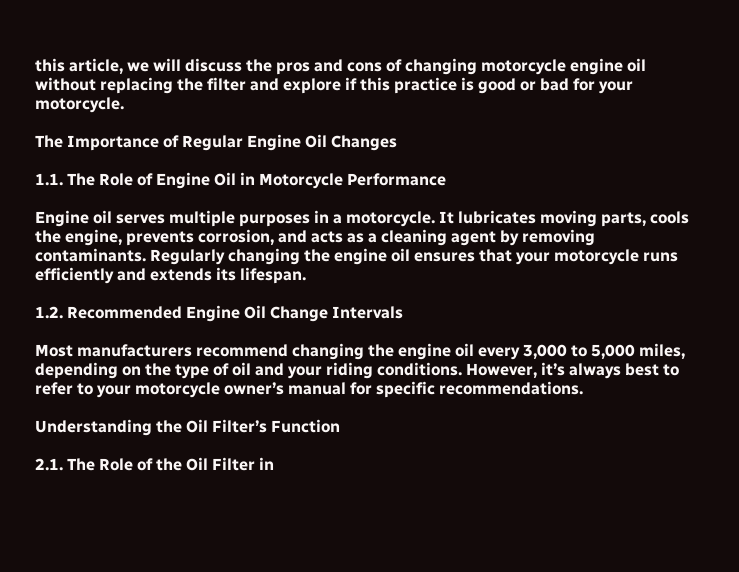this article, we will discuss the pros and cons of changing motorcycle engine oil without replacing the filter and explore if this practice is good or bad for your motorcycle.

The Importance of Regular Engine Oil Changes

1.1. The Role of Engine Oil in Motorcycle Performance

Engine oil serves multiple purposes in a motorcycle. It lubricates moving parts, cools the engine, prevents corrosion, and acts as a cleaning agent by removing contaminants. Regularly changing the engine oil ensures that your motorcycle runs efficiently and extends its lifespan.

1.2. Recommended Engine Oil Change Intervals

Most manufacturers recommend changing the engine oil every 3,000 to 5,000 miles, depending on the type of oil and your riding conditions. However, it’s always best to refer to your motorcycle owner’s manual for specific recommendations.

Understanding the Oil Filter’s Function

2.1. The Role of the Oil Filter in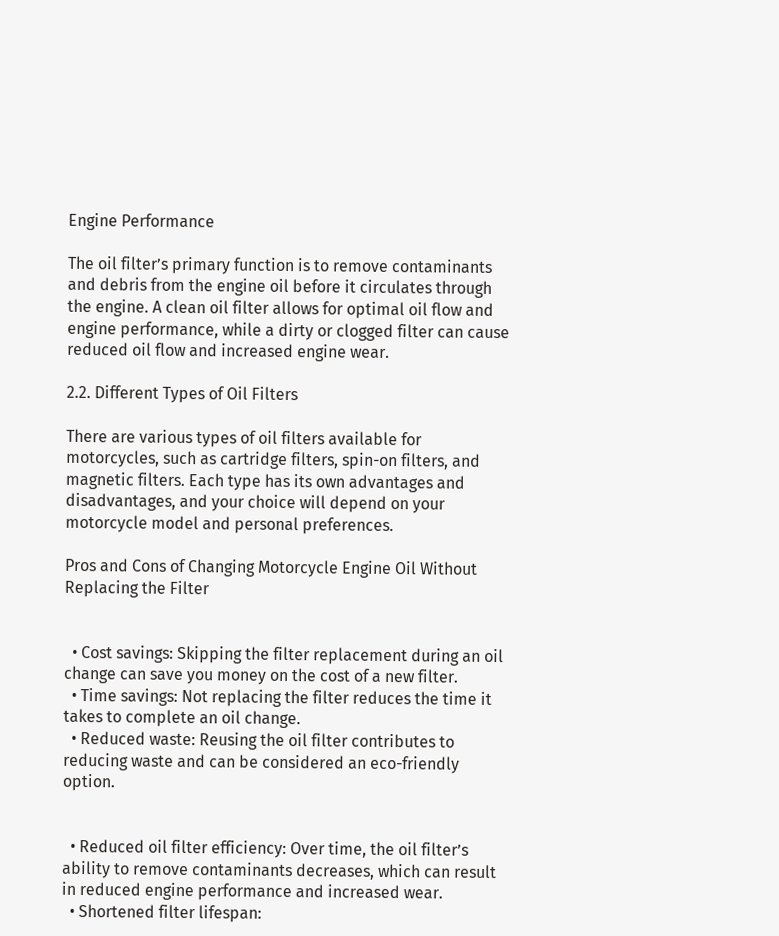Engine Performance

The oil filter’s primary function is to remove contaminants and debris from the engine oil before it circulates through the engine. A clean oil filter allows for optimal oil flow and engine performance, while a dirty or clogged filter can cause reduced oil flow and increased engine wear.

2.2. Different Types of Oil Filters

There are various types of oil filters available for motorcycles, such as cartridge filters, spin-on filters, and magnetic filters. Each type has its own advantages and disadvantages, and your choice will depend on your motorcycle model and personal preferences.

Pros and Cons of Changing Motorcycle Engine Oil Without Replacing the Filter


  • Cost savings: Skipping the filter replacement during an oil change can save you money on the cost of a new filter.
  • Time savings: Not replacing the filter reduces the time it takes to complete an oil change.
  • Reduced waste: Reusing the oil filter contributes to reducing waste and can be considered an eco-friendly option.


  • Reduced oil filter efficiency: Over time, the oil filter’s ability to remove contaminants decreases, which can result in reduced engine performance and increased wear.
  • Shortened filter lifespan: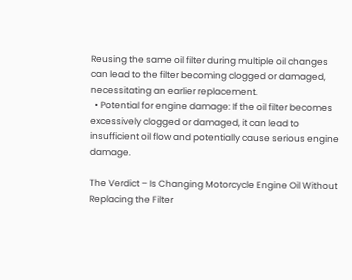Reusing the same oil filter during multiple oil changes can lead to the filter becoming clogged or damaged, necessitating an earlier replacement.
  • Potential for engine damage: If the oil filter becomes excessively clogged or damaged, it can lead to insufficient oil flow and potentially cause serious engine damage.

The Verdict – Is Changing Motorcycle Engine Oil Without Replacing the Filter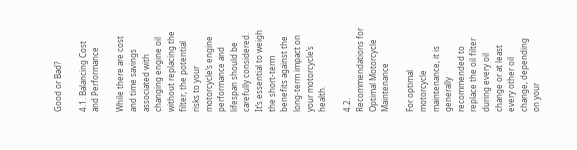Good or Bad?

4.1. Balancing Cost and Performance

While there are cost and time savings associated with changing engine oil without replacing the filter, the potential risks to your motorcycle’s engine performance and lifespan should be carefully considered. It’s essential to weigh the short-term benefits against the long-term impact on your motorcycle’s health.

4.2. Recommendations for Optimal Motorcycle Maintenance

For optimal motorcycle maintenance, it is generally recommended to replace the oil filter during every oil change or at least every other oil change, depending on your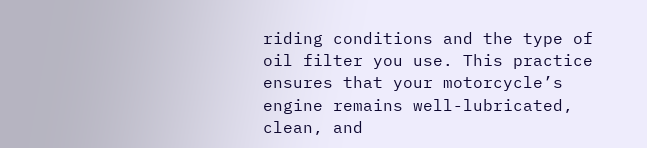riding conditions and the type of oil filter you use. This practice ensures that your motorcycle’s engine remains well-lubricated, clean, and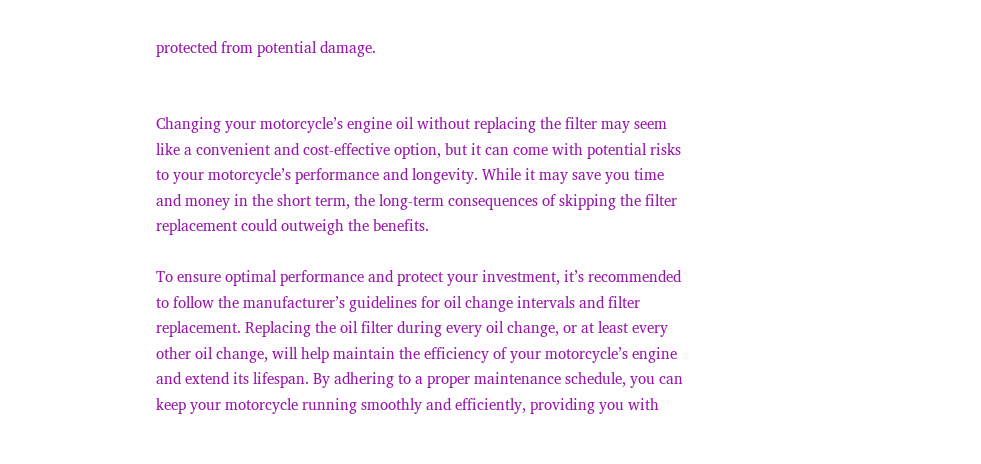protected from potential damage.


Changing your motorcycle’s engine oil without replacing the filter may seem like a convenient and cost-effective option, but it can come with potential risks to your motorcycle’s performance and longevity. While it may save you time and money in the short term, the long-term consequences of skipping the filter replacement could outweigh the benefits.

To ensure optimal performance and protect your investment, it’s recommended to follow the manufacturer’s guidelines for oil change intervals and filter replacement. Replacing the oil filter during every oil change, or at least every other oil change, will help maintain the efficiency of your motorcycle’s engine and extend its lifespan. By adhering to a proper maintenance schedule, you can keep your motorcycle running smoothly and efficiently, providing you with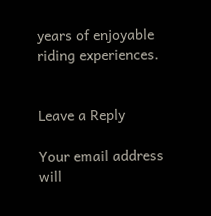years of enjoyable riding experiences.


Leave a Reply

Your email address will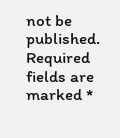not be published. Required fields are marked *